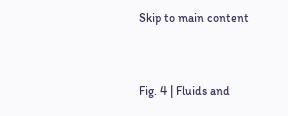Skip to main content


Fig. 4 | Fluids and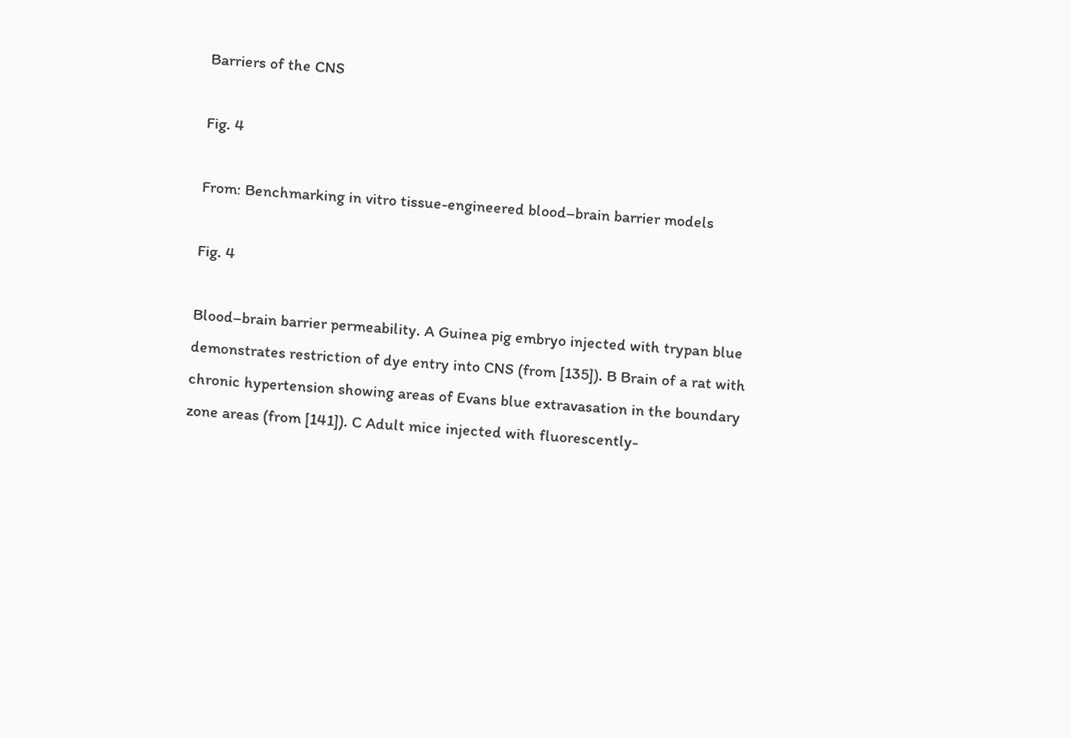Barriers of the CNS

Fig. 4

From: Benchmarking in vitro tissue-engineered blood–brain barrier models

Fig. 4

Blood–brain barrier permeability. A Guinea pig embryo injected with trypan blue demonstrates restriction of dye entry into CNS (from [135]). B Brain of a rat with chronic hypertension showing areas of Evans blue extravasation in the boundary zone areas (from [141]). C Adult mice injected with fluorescently-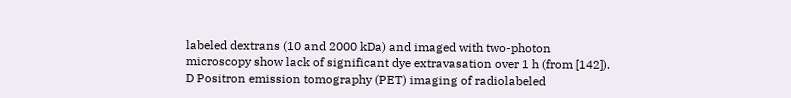labeled dextrans (10 and 2000 kDa) and imaged with two-photon microscopy show lack of significant dye extravasation over 1 h (from [142]). D Positron emission tomography (PET) imaging of radiolabeled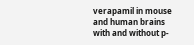verapamil in mouse and human brains with and without p-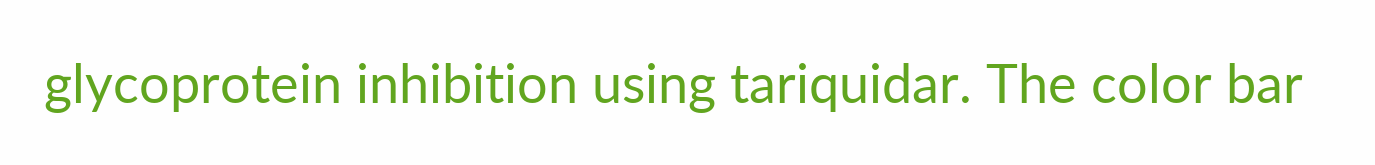glycoprotein inhibition using tariquidar. The color bar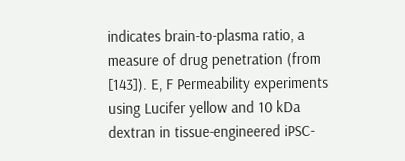indicates brain-to-plasma ratio, a measure of drug penetration (from [143]). E, F Permeability experiments using Lucifer yellow and 10 kDa dextran in tissue-engineered iPSC-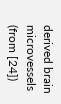derived brain microvessels (from [24])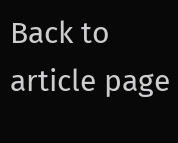Back to article page